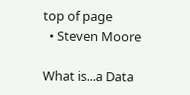top of page
  • Steven Moore

What is...a Data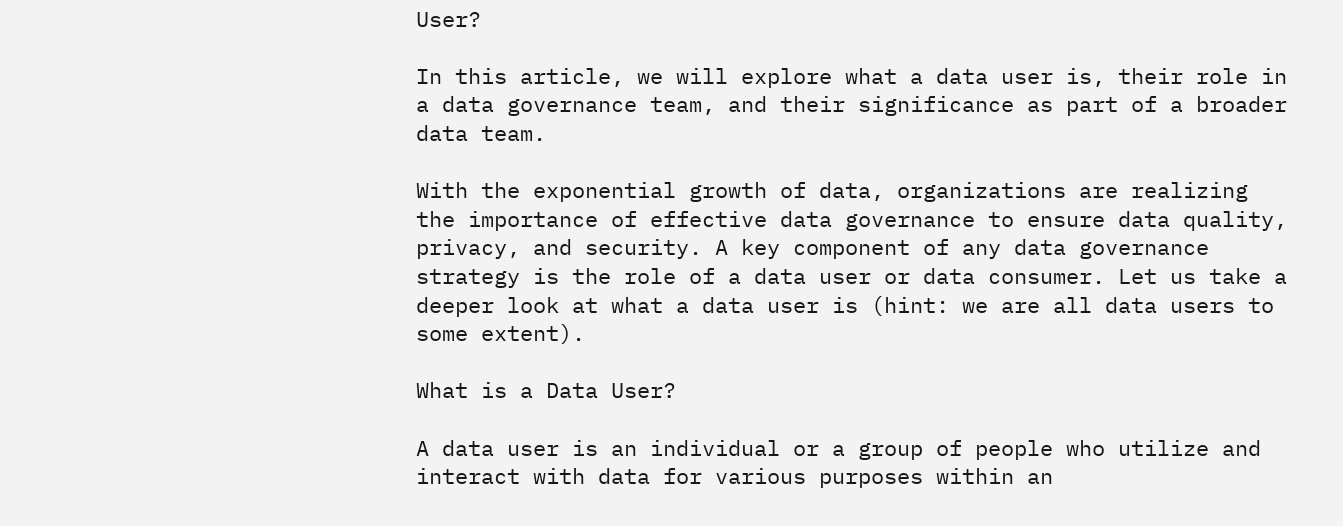User?

In this article, we will explore what a data user is, their role in a data governance team, and their significance as part of a broader data team.

With the exponential growth of data, organizations are realizing the importance of effective data governance to ensure data quality, privacy, and security. A key component of any data governance strategy is the role of a data user or data consumer. Let us take a deeper look at what a data user is (hint: we are all data users to some extent).

What is a Data User?

A data user is an individual or a group of people who utilize and interact with data for various purposes within an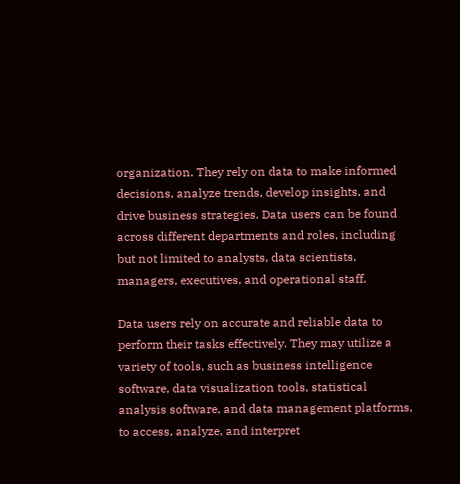organization. They rely on data to make informed decisions, analyze trends, develop insights, and drive business strategies. Data users can be found across different departments and roles, including but not limited to analysts, data scientists, managers, executives, and operational staff.

Data users rely on accurate and reliable data to perform their tasks effectively. They may utilize a variety of tools, such as business intelligence software, data visualization tools, statistical analysis software, and data management platforms, to access, analyze, and interpret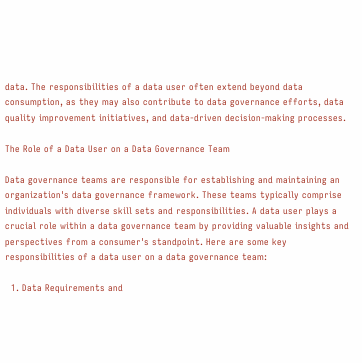data. The responsibilities of a data user often extend beyond data consumption, as they may also contribute to data governance efforts, data quality improvement initiatives, and data-driven decision-making processes.

The Role of a Data User on a Data Governance Team

Data governance teams are responsible for establishing and maintaining an organization's data governance framework. These teams typically comprise individuals with diverse skill sets and responsibilities. A data user plays a crucial role within a data governance team by providing valuable insights and perspectives from a consumer's standpoint. Here are some key responsibilities of a data user on a data governance team:

  1. Data Requirements and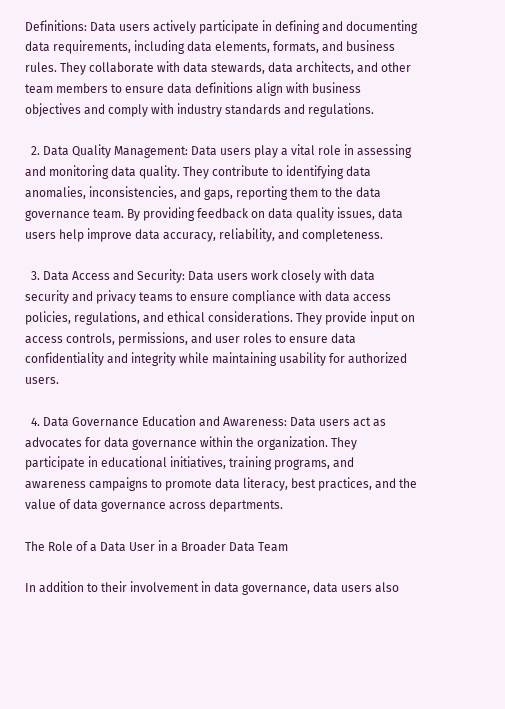Definitions: Data users actively participate in defining and documenting data requirements, including data elements, formats, and business rules. They collaborate with data stewards, data architects, and other team members to ensure data definitions align with business objectives and comply with industry standards and regulations.

  2. Data Quality Management: Data users play a vital role in assessing and monitoring data quality. They contribute to identifying data anomalies, inconsistencies, and gaps, reporting them to the data governance team. By providing feedback on data quality issues, data users help improve data accuracy, reliability, and completeness.

  3. Data Access and Security: Data users work closely with data security and privacy teams to ensure compliance with data access policies, regulations, and ethical considerations. They provide input on access controls, permissions, and user roles to ensure data confidentiality and integrity while maintaining usability for authorized users.

  4. Data Governance Education and Awareness: Data users act as advocates for data governance within the organization. They participate in educational initiatives, training programs, and awareness campaigns to promote data literacy, best practices, and the value of data governance across departments.

The Role of a Data User in a Broader Data Team

In addition to their involvement in data governance, data users also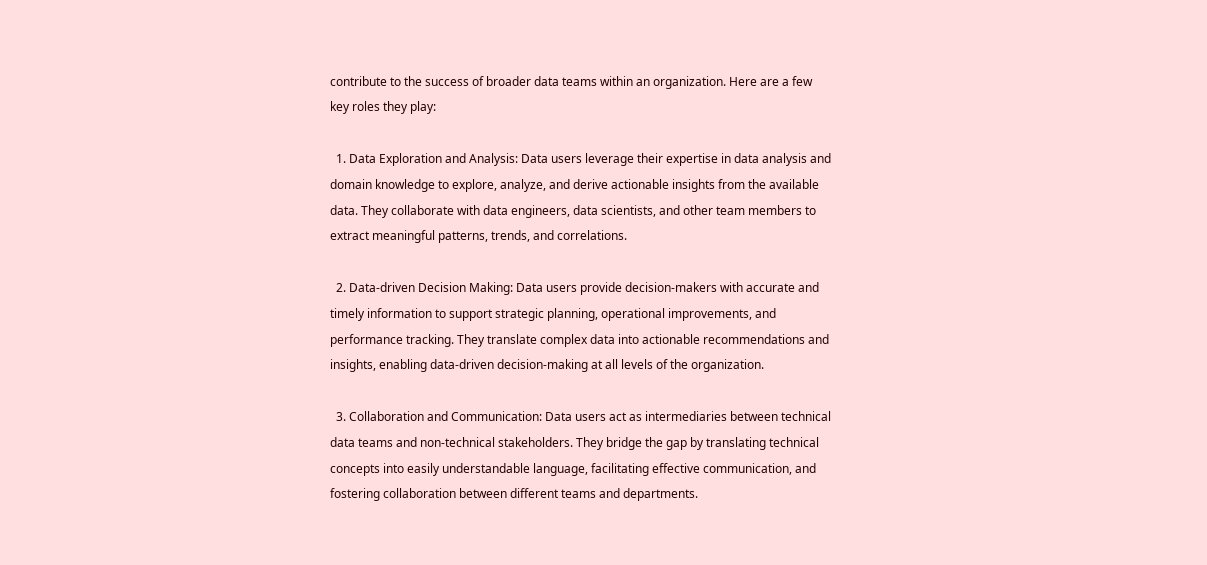contribute to the success of broader data teams within an organization. Here are a few key roles they play:

  1. Data Exploration and Analysis: Data users leverage their expertise in data analysis and domain knowledge to explore, analyze, and derive actionable insights from the available data. They collaborate with data engineers, data scientists, and other team members to extract meaningful patterns, trends, and correlations.

  2. Data-driven Decision Making: Data users provide decision-makers with accurate and timely information to support strategic planning, operational improvements, and performance tracking. They translate complex data into actionable recommendations and insights, enabling data-driven decision-making at all levels of the organization.

  3. Collaboration and Communication: Data users act as intermediaries between technical data teams and non-technical stakeholders. They bridge the gap by translating technical concepts into easily understandable language, facilitating effective communication, and fostering collaboration between different teams and departments.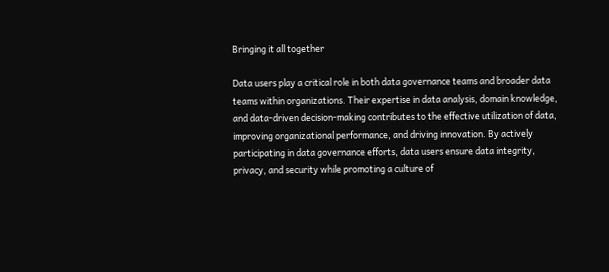Bringing it all together

Data users play a critical role in both data governance teams and broader data teams within organizations. Their expertise in data analysis, domain knowledge, and data-driven decision-making contributes to the effective utilization of data, improving organizational performance, and driving innovation. By actively participating in data governance efforts, data users ensure data integrity, privacy, and security while promoting a culture of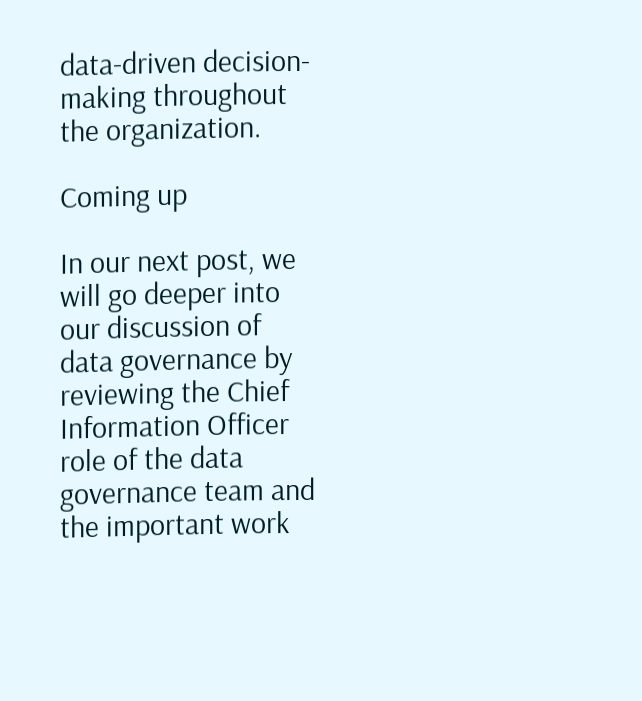data-driven decision-making throughout the organization.

Coming up

In our next post, we will go deeper into our discussion of data governance by reviewing the Chief Information Officer role of the data governance team and the important work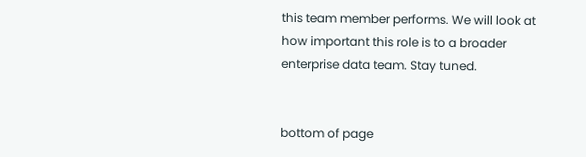this team member performs. We will look at how important this role is to a broader enterprise data team. Stay tuned.


bottom of page